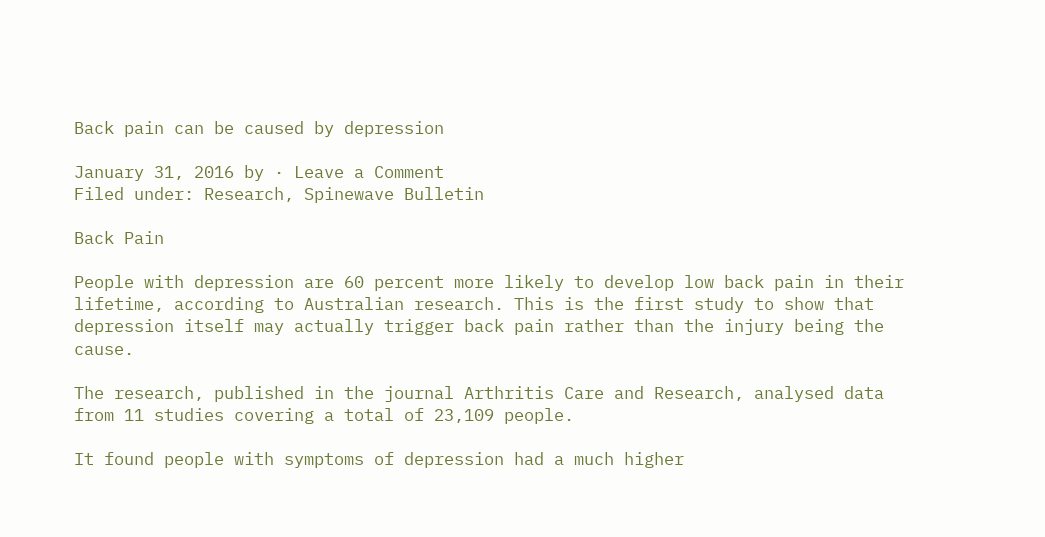Back pain can be caused by depression

January 31, 2016 by · Leave a Comment
Filed under: Research, Spinewave Bulletin

Back Pain

People with depression are 60 percent more likely to develop low back pain in their lifetime, according to Australian research. This is the first study to show that depression itself may actually trigger back pain rather than the injury being the cause.

The research, published in the journal Arthritis Care and Research, analysed data from 11 studies covering a total of 23,109 people.

It found people with symptoms of depression had a much higher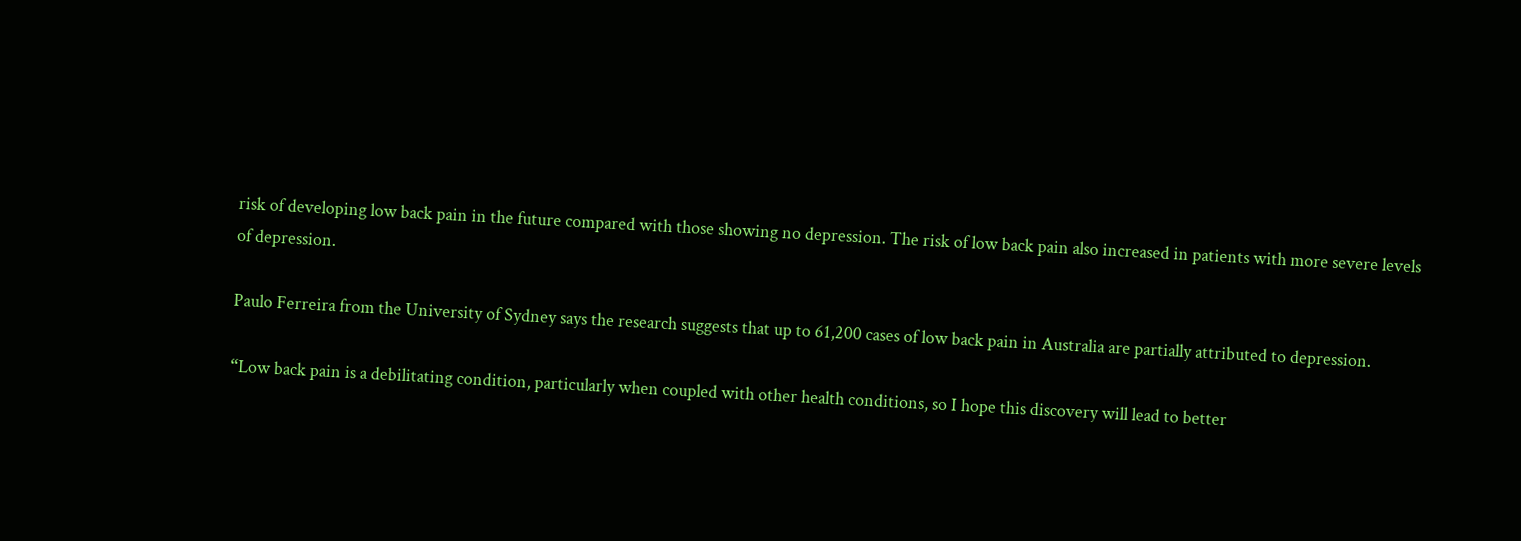risk of developing low back pain in the future compared with those showing no depression. The risk of low back pain also increased in patients with more severe levels of depression.

Paulo Ferreira from the University of Sydney says the research suggests that up to 61,200 cases of low back pain in Australia are partially attributed to depression.

“Low back pain is a debilitating condition, particularly when coupled with other health conditions, so I hope this discovery will lead to better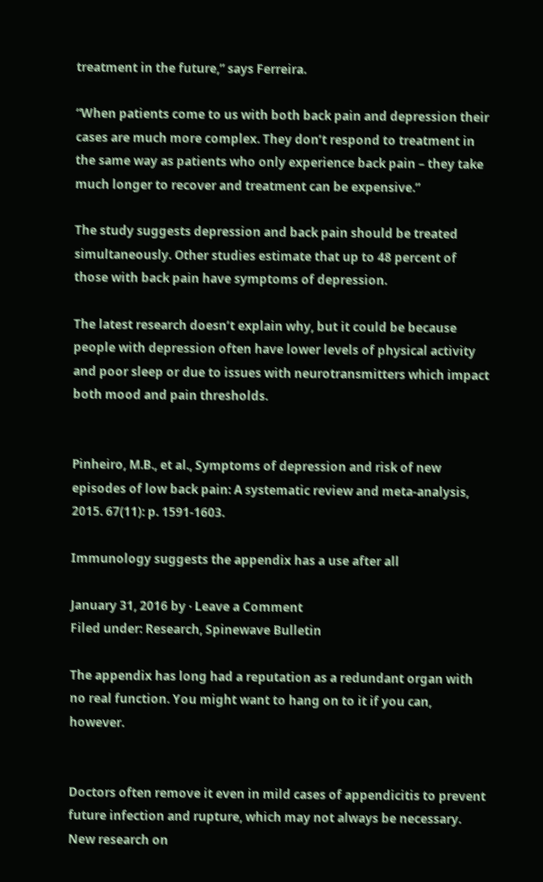treatment in the future,” says Ferreira.

“When patients come to us with both back pain and depression their cases are much more complex. They don’t respond to treatment in the same way as patients who only experience back pain – they take much longer to recover and treatment can be expensive.”

The study suggests depression and back pain should be treated simultaneously. Other studies estimate that up to 48 percent of those with back pain have symptoms of depression.

The latest research doesn’t explain why, but it could be because people with depression often have lower levels of physical activity and poor sleep or due to issues with neurotransmitters which impact both mood and pain thresholds.


Pinheiro, M.B., et al., Symptoms of depression and risk of new episodes of low back pain: A systematic review and meta-analysis, 2015. 67(11): p. 1591-1603.

Immunology suggests the appendix has a use after all

January 31, 2016 by · Leave a Comment
Filed under: Research, Spinewave Bulletin

The appendix has long had a reputation as a redundant organ with no real function. You might want to hang on to it if you can, however.


Doctors often remove it even in mild cases of appendicitis to prevent future infection and rupture, which may not always be necessary. New research on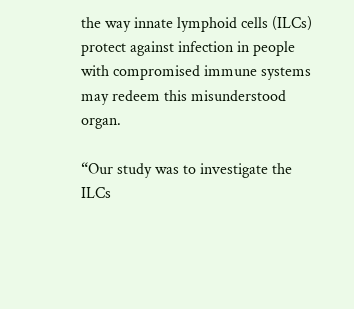the way innate lymphoid cells (ILCs) protect against infection in people with compromised immune systems may redeem this misunderstood organ.

“Our study was to investigate the ILCs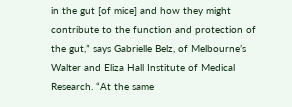in the gut [of mice] and how they might contribute to the function and protection of the gut,” says Gabrielle Belz, of Melbourne’s Walter and Eliza Hall Institute of Medical Research. “At the same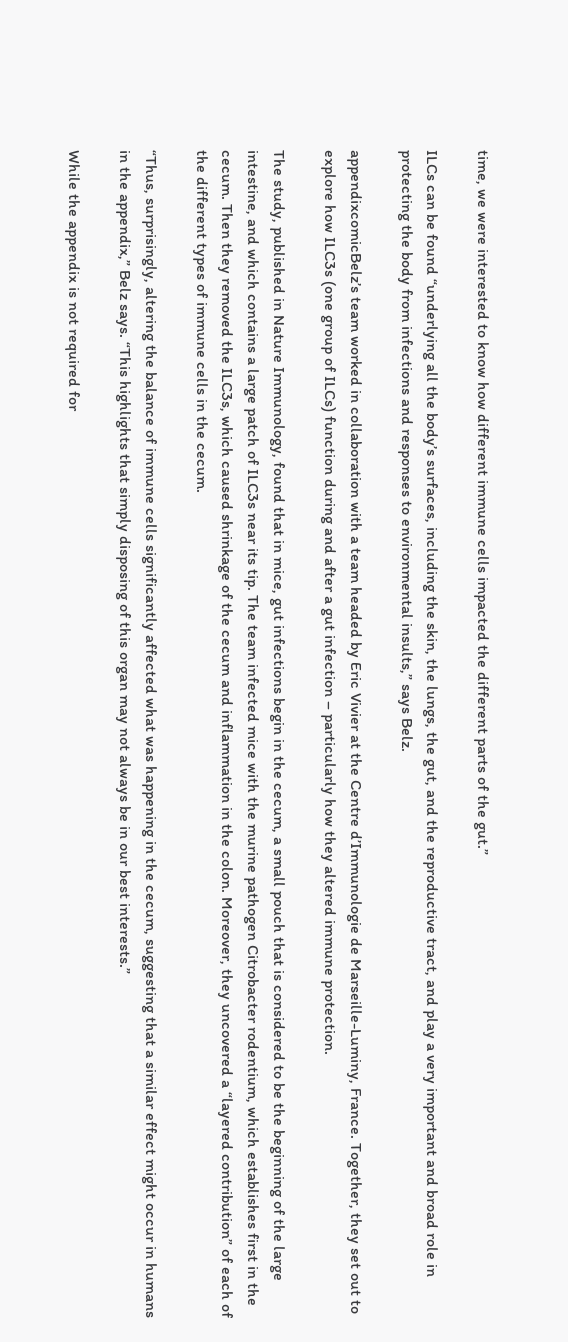time, we were interested to know how different immune cells impacted the different parts of the gut.”

ILCs can be found “underlying all the body’s surfaces, including the skin, the lungs, the gut, and the reproductive tract, and play a very important and broad role in protecting the body from infections and responses to environmental insults,” says Belz.

appendixcomicBelz’s team worked in collaboration with a team headed by Eric Vivier at the Centre d’Immunologie de Marseille-Luminy, France. Together, they set out to explore how ILC3s (one group of ILCs) function during and after a gut infection – particularly how they altered immune protection.

The study, published in Nature Immunology, found that in mice, gut infections begin in the cecum, a small pouch that is considered to be the beginning of the large intestine, and which contains a large patch of ILC3s near its tip. The team infected mice with the murine pathogen Citrobacter rodentium, which establishes first in the cecum. Then they removed the ILC3s, which caused shrinkage of the cecum and inflammation in the colon. Moreover, they uncovered a “layered contribution” of each of the different types of immune cells in the cecum.

“Thus, surprisingly, altering the balance of immune cells significantly affected what was happening in the cecum, suggesting that a similar effect might occur in humans in the appendix,” Belz says. “This highlights that simply disposing of this organ may not always be in our best interests.”

While the appendix is not required for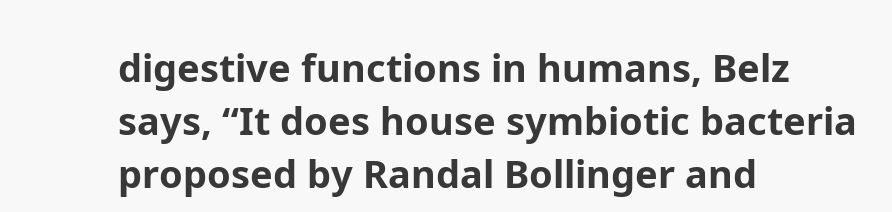digestive functions in humans, Belz says, “It does house symbiotic bacteria proposed by Randal Bollinger and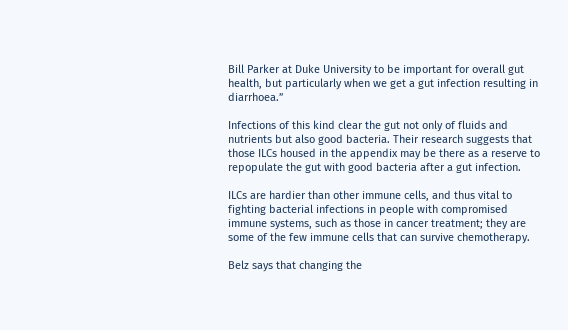Bill Parker at Duke University to be important for overall gut health, but particularly when we get a gut infection resulting in diarrhoea.”

Infections of this kind clear the gut not only of fluids and nutrients but also good bacteria. Their research suggests that those ILCs housed in the appendix may be there as a reserve to repopulate the gut with good bacteria after a gut infection.

ILCs are hardier than other immune cells, and thus vital to fighting bacterial infections in people with compromised immune systems, such as those in cancer treatment; they are some of the few immune cells that can survive chemotherapy.

Belz says that changing the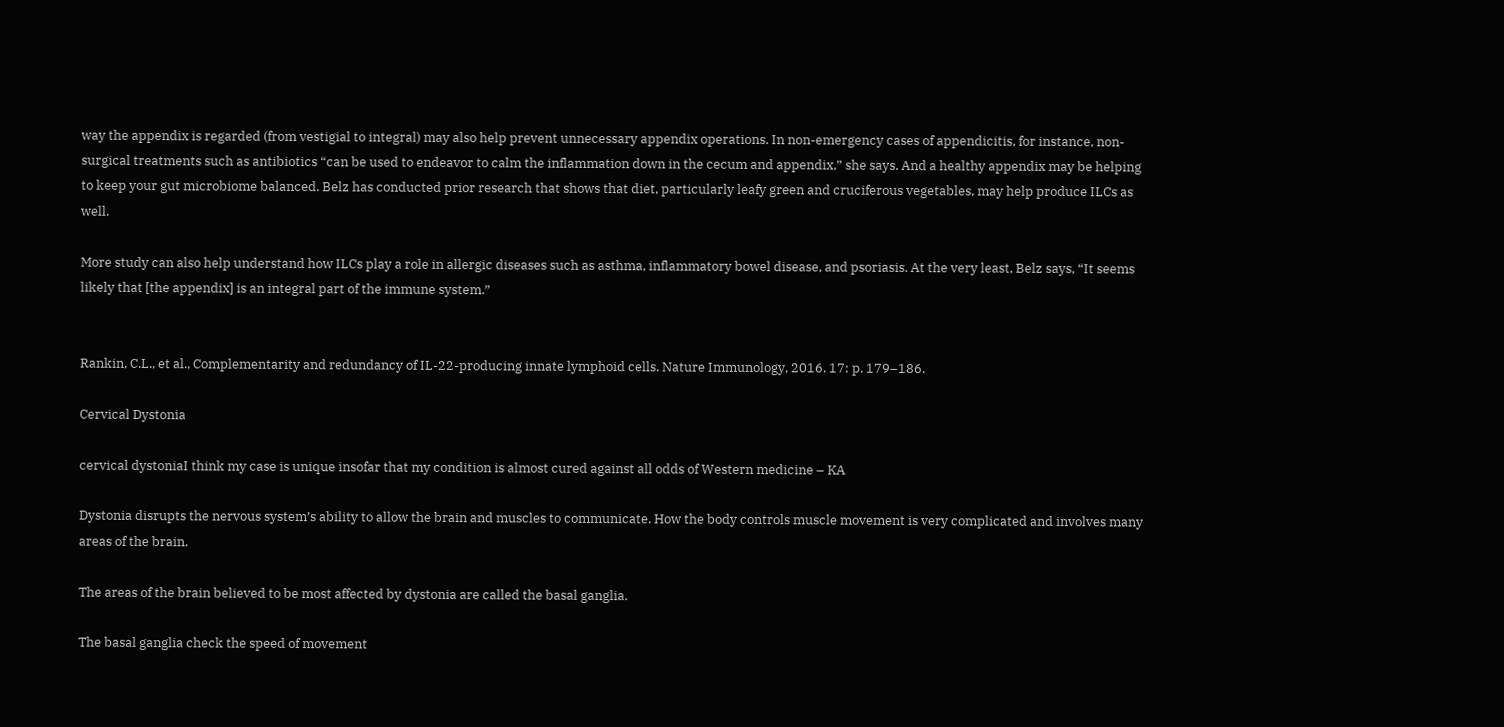way the appendix is regarded (from vestigial to integral) may also help prevent unnecessary appendix operations. In non-emergency cases of appendicitis, for instance, non-surgical treatments such as antibiotics “can be used to endeavor to calm the inflammation down in the cecum and appendix,” she says. And a healthy appendix may be helping to keep your gut microbiome balanced. Belz has conducted prior research that shows that diet, particularly leafy green and cruciferous vegetables, may help produce ILCs as well.

More study can also help understand how ILCs play a role in allergic diseases such as asthma, inflammatory bowel disease, and psoriasis. At the very least, Belz says, “It seems likely that [the appendix] is an integral part of the immune system.”


Rankin, C.L., et al., Complementarity and redundancy of IL-22-producing innate lymphoid cells. Nature Immunology, 2016. 17: p. 179–186.

Cervical Dystonia

cervical dystoniaI think my case is unique insofar that my condition is almost cured against all odds of Western medicine – KA

Dystonia disrupts the nervous system’s ability to allow the brain and muscles to communicate. How the body controls muscle movement is very complicated and involves many areas of the brain.

The areas of the brain believed to be most affected by dystonia are called the basal ganglia.

The basal ganglia check the speed of movement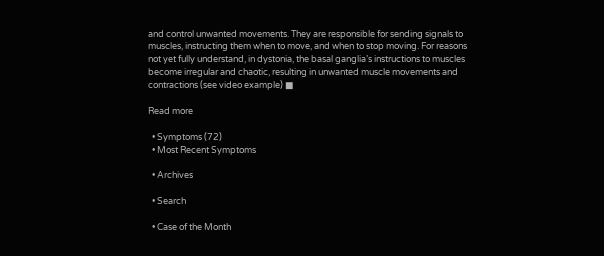and control unwanted movements. They are responsible for sending signals to muscles, instructing them when to move, and when to stop moving. For reasons not yet fully understand, in dystonia, the basal ganglia’s instructions to muscles become irregular and chaotic, resulting in unwanted muscle movements and contractions (see video example) ■

Read more

  • Symptoms (72)
  • Most Recent Symptoms

  • Archives

  • Search

  • Case of the Month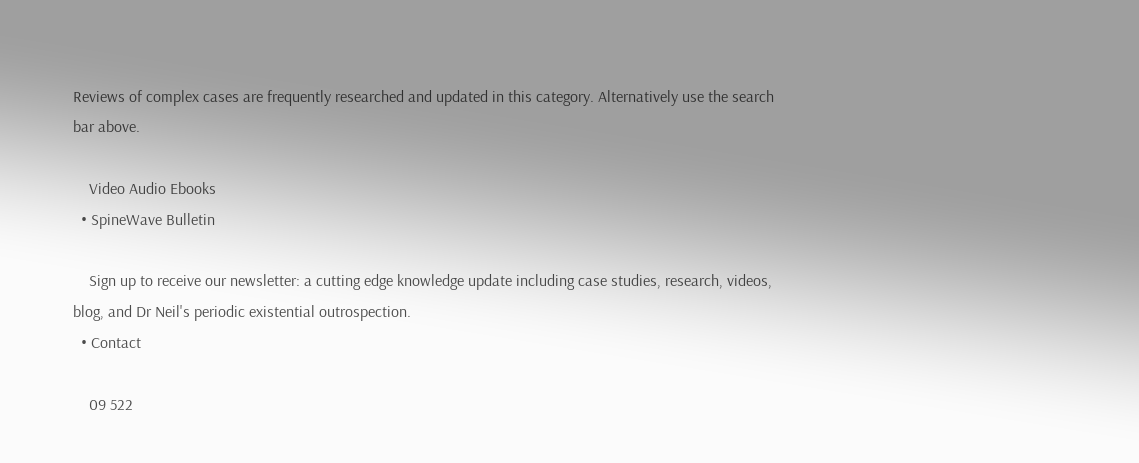Reviews of complex cases are frequently researched and updated in this category. Alternatively use the search bar above.

    Video Audio Ebooks
  • SpineWave Bulletin

    Sign up to receive our newsletter: a cutting edge knowledge update including case studies, research, videos, blog, and Dr Neil's periodic existential outrospection.
  • Contact

    09 522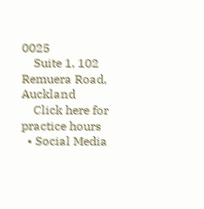0025
    Suite 1, 102 Remuera Road, Auckland
    Click here for practice hours
  • Social Media